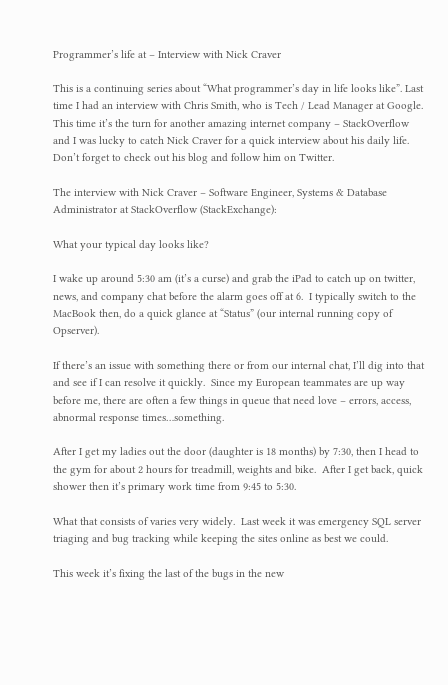Programmer’s life at – Interview with Nick Craver

This is a continuing series about “What programmer’s day in life looks like”. Last time I had an interview with Chris Smith, who is Tech / Lead Manager at Google. This time it’s the turn for another amazing internet company – StackOverflow and I was lucky to catch Nick Craver for a quick interview about his daily life. Don’t forget to check out his blog and follow him on Twitter.

The interview with Nick Craver – Software Engineer, Systems & Database Administrator at StackOverflow (StackExchange):

What your typical day looks like?

I wake up around 5:30 am (it’s a curse) and grab the iPad to catch up on twitter, news, and company chat before the alarm goes off at 6.  I typically switch to the MacBook then, do a quick glance at “Status” (our internal running copy of Opserver).

If there’s an issue with something there or from our internal chat, I’ll dig into that and see if I can resolve it quickly.  Since my European teammates are up way before me, there are often a few things in queue that need love – errors, access, abnormal response times…something.

After I get my ladies out the door (daughter is 18 months) by 7:30, then I head to the gym for about 2 hours for treadmill, weights and bike.  After I get back, quick shower then it’s primary work time from 9:45 to 5:30.

What that consists of varies very widely.  Last week it was emergency SQL server triaging and bug tracking while keeping the sites online as best we could.

This week it’s fixing the last of the bugs in the new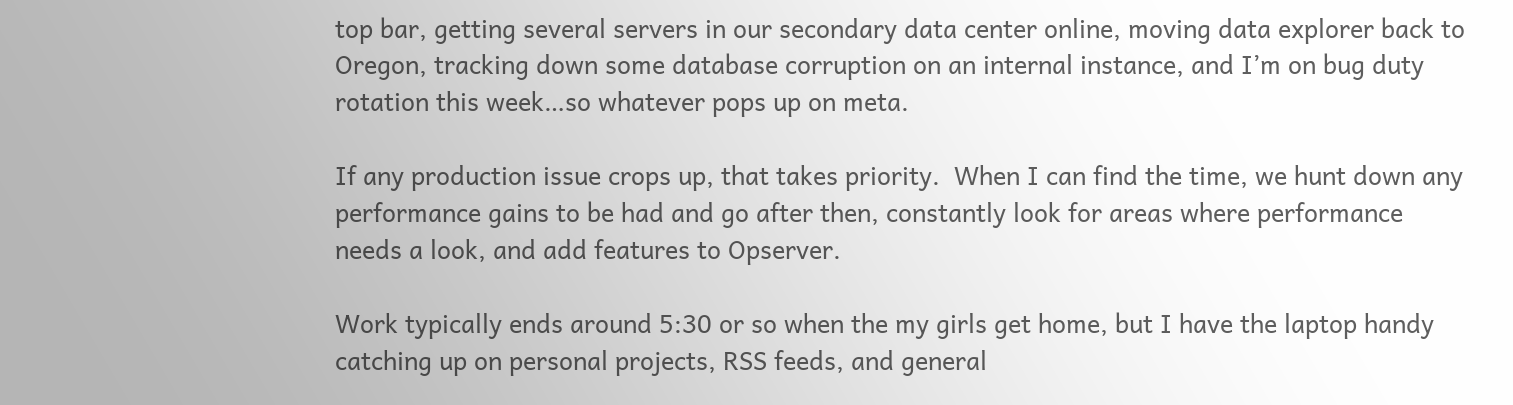top bar, getting several servers in our secondary data center online, moving data explorer back to Oregon, tracking down some database corruption on an internal instance, and I’m on bug duty rotation this week…so whatever pops up on meta.

If any production issue crops up, that takes priority.  When I can find the time, we hunt down any performance gains to be had and go after then, constantly look for areas where performance needs a look, and add features to Opserver.

Work typically ends around 5:30 or so when the my girls get home, but I have the laptop handy catching up on personal projects, RSS feeds, and general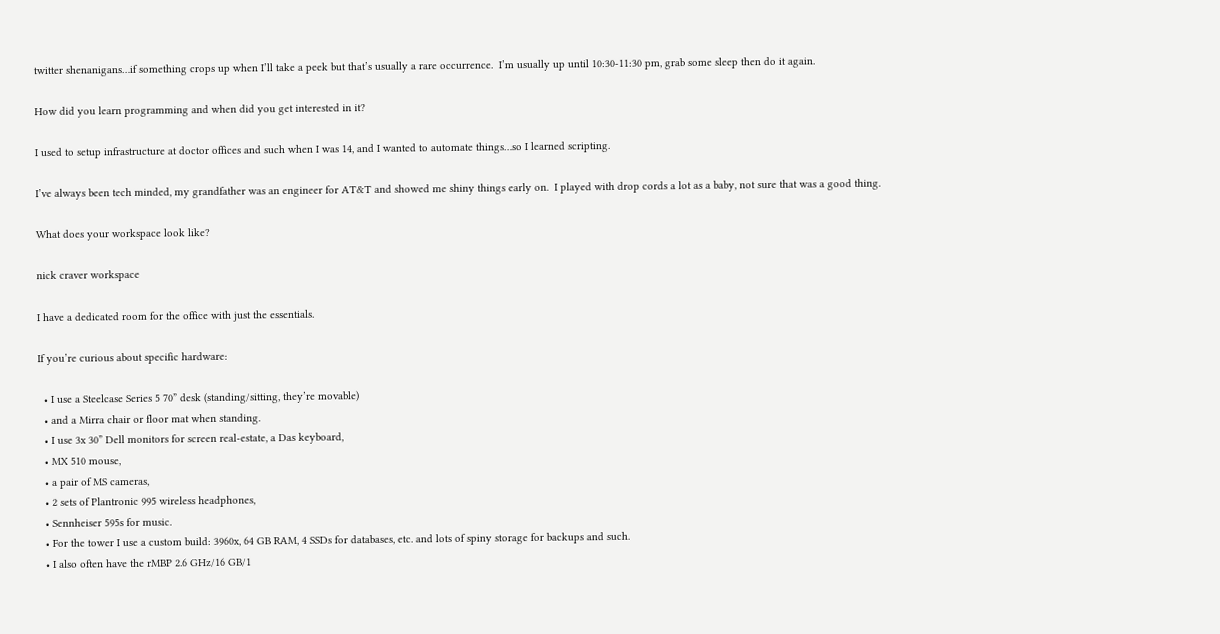twitter shenanigans…if something crops up when I’ll take a peek but that’s usually a rare occurrence.  I’m usually up until 10:30-11:30 pm, grab some sleep then do it again.

How did you learn programming and when did you get interested in it?

I used to setup infrastructure at doctor offices and such when I was 14, and I wanted to automate things…so I learned scripting.

I’ve always been tech minded, my grandfather was an engineer for AT&T and showed me shiny things early on.  I played with drop cords a lot as a baby, not sure that was a good thing.

What does your workspace look like?

nick craver workspace

I have a dedicated room for the office with just the essentials.

If you’re curious about specific hardware:

  • I use a Steelcase Series 5 70” desk (standing/sitting, they’re movable)
  • and a Mirra chair or floor mat when standing.
  • I use 3x 30” Dell monitors for screen real-estate, a Das keyboard,
  • MX 510 mouse,
  • a pair of MS cameras,
  • 2 sets of Plantronic 995 wireless headphones,
  • Sennheiser 595s for music.
  • For the tower I use a custom build: 3960x, 64 GB RAM, 4 SSDs for databases, etc. and lots of spiny storage for backups and such.
  • I also often have the rMBP 2.6 GHz/16 GB/1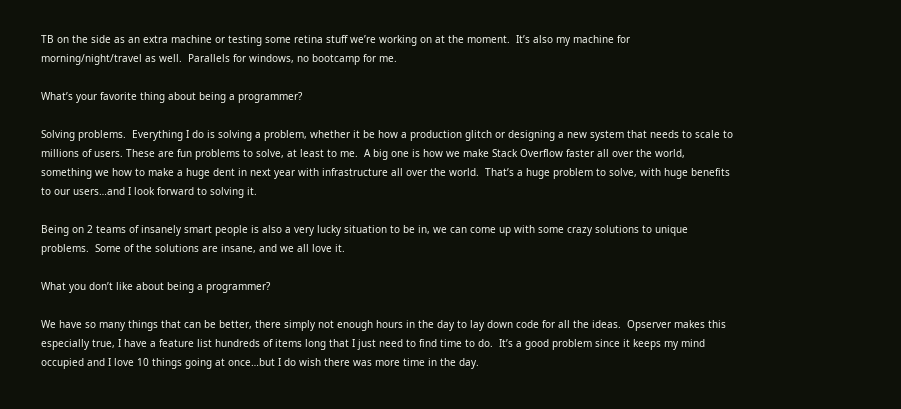TB on the side as an extra machine or testing some retina stuff we’re working on at the moment.  It’s also my machine for morning/night/travel as well.  Parallels for windows, no bootcamp for me.

What’s your favorite thing about being a programmer?

Solving problems.  Everything I do is solving a problem, whether it be how a production glitch or designing a new system that needs to scale to millions of users. These are fun problems to solve, at least to me.  A big one is how we make Stack Overflow faster all over the world, something we how to make a huge dent in next year with infrastructure all over the world.  That’s a huge problem to solve, with huge benefits to our users…and I look forward to solving it.

Being on 2 teams of insanely smart people is also a very lucky situation to be in, we can come up with some crazy solutions to unique problems.  Some of the solutions are insane, and we all love it.

What you don’t like about being a programmer?

We have so many things that can be better, there simply not enough hours in the day to lay down code for all the ideas.  Opserver makes this especially true, I have a feature list hundreds of items long that I just need to find time to do.  It’s a good problem since it keeps my mind occupied and I love 10 things going at once…but I do wish there was more time in the day.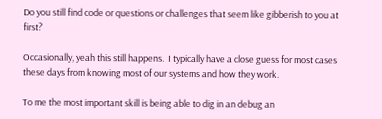Do you still find code or questions or challenges that seem like gibberish to you at first?

Occasionally, yeah this still happens.  I typically have a close guess for most cases these days from knowing most of our systems and how they work.

To me the most important skill is being able to dig in an debug an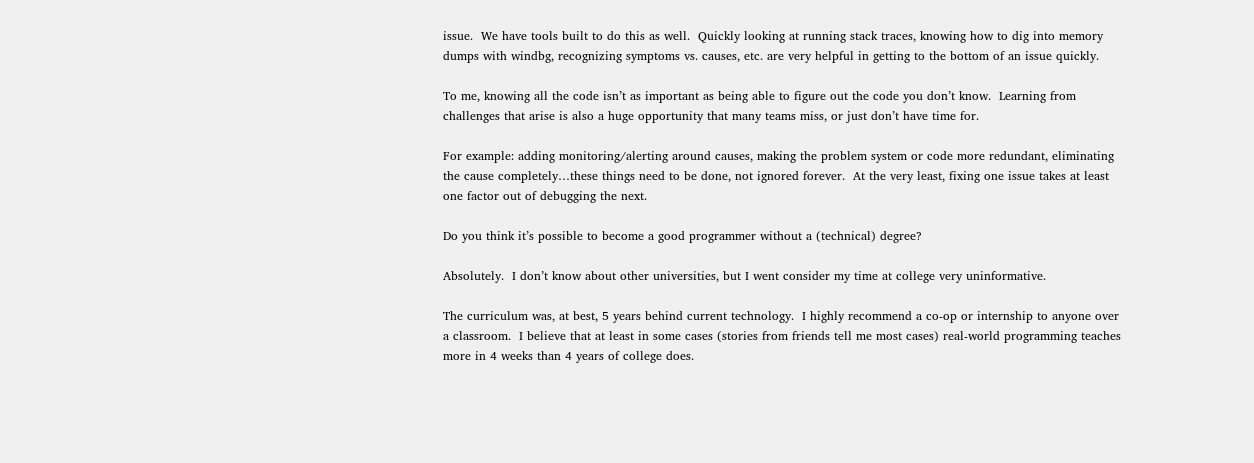issue.  We have tools built to do this as well.  Quickly looking at running stack traces, knowing how to dig into memory dumps with windbg, recognizing symptoms vs. causes, etc. are very helpful in getting to the bottom of an issue quickly.

To me, knowing all the code isn’t as important as being able to figure out the code you don’t know.  Learning from challenges that arise is also a huge opportunity that many teams miss, or just don’t have time for.

For example: adding monitoring/alerting around causes, making the problem system or code more redundant, eliminating the cause completely…these things need to be done, not ignored forever.  At the very least, fixing one issue takes at least one factor out of debugging the next.

Do you think it’s possible to become a good programmer without a (technical) degree?

Absolutely.  I don’t know about other universities, but I went consider my time at college very uninformative.

The curriculum was, at best, 5 years behind current technology.  I highly recommend a co-op or internship to anyone over a classroom.  I believe that at least in some cases (stories from friends tell me most cases) real-world programming teaches more in 4 weeks than 4 years of college does.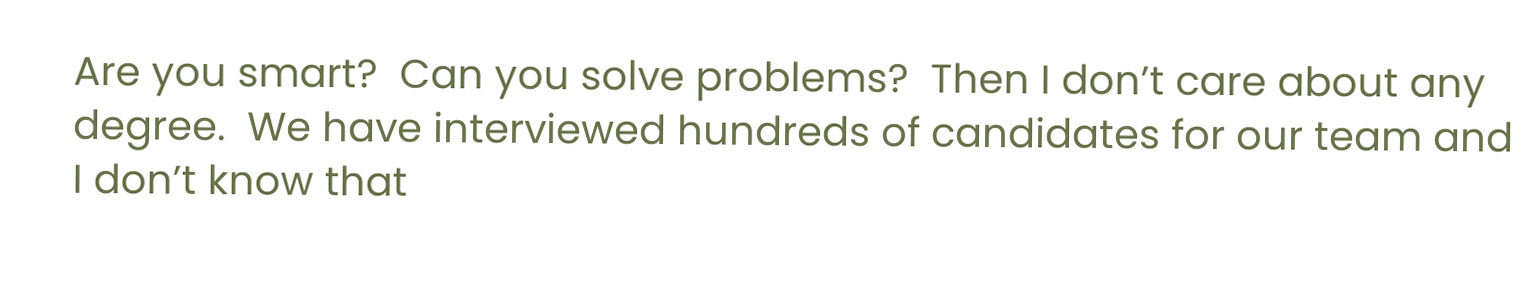Are you smart?  Can you solve problems?  Then I don’t care about any degree.  We have interviewed hundreds of candidates for our team and I don’t know that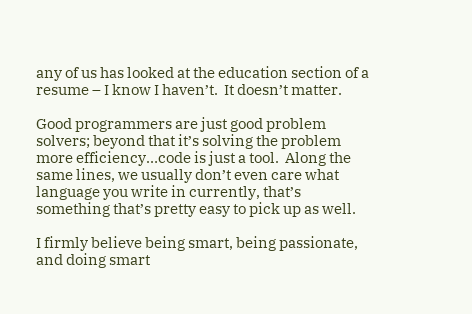any of us has looked at the education section of a resume – I know I haven’t.  It doesn’t matter.

Good programmers are just good problem solvers; beyond that it’s solving the problem more efficiency…code is just a tool.  Along the same lines, we usually don’t even care what language you write in currently, that’s something that’s pretty easy to pick up as well.

I firmly believe being smart, being passionate, and doing smart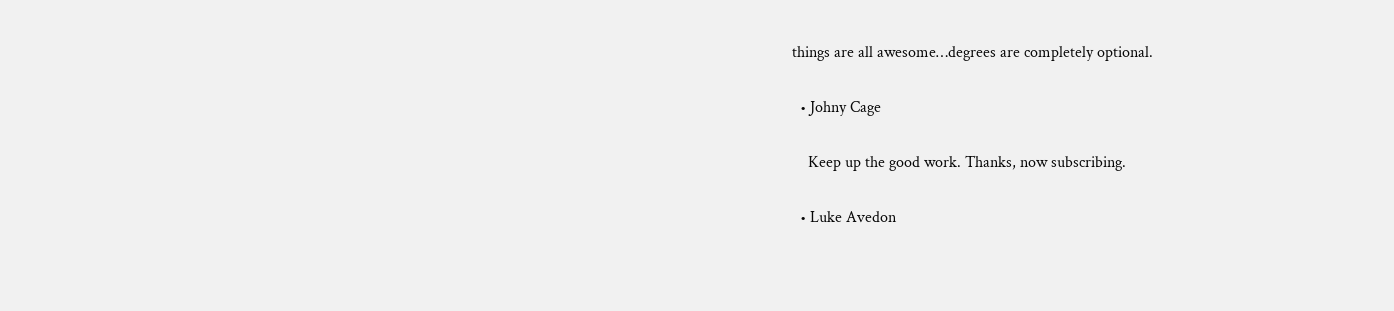things are all awesome…degrees are completely optional.

  • Johny Cage

    Keep up the good work. Thanks, now subscribing.

  • Luke Avedon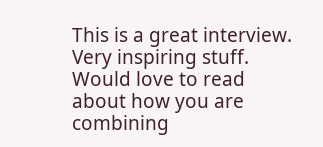This is a great interview. Very inspiring stuff. Would love to read about how you are combining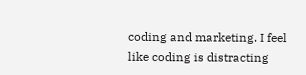coding and marketing. I feel like coding is distracting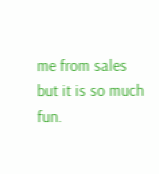me from sales but it is so much fun.